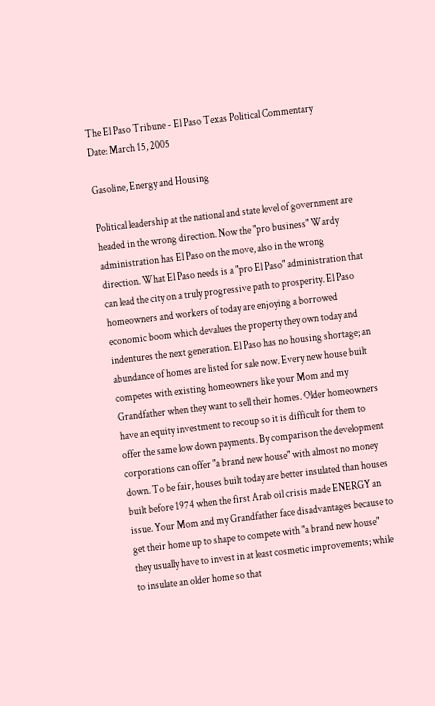The El Paso Tribune - El Paso Texas Political Commentary
Date: March 15, 2005

Gasoline, Energy and Housing

Political leadership at the national and state level of government are headed in the wrong direction. Now the "pro business" Wardy administration has El Paso on the move, also in the wrong direction. What El Paso needs is a "pro El Paso" administration that can lead the city on a truly progressive path to prosperity. El Paso homeowners and workers of today are enjoying a borrowed economic boom which devalues the property they own today and indentures the next generation. El Paso has no housing shortage; an abundance of homes are listed for sale now. Every new house built competes with existing homeowners like your Mom and my Grandfather when they want to sell their homes. Older homeowners have an equity investment to recoup so it is difficult for them to offer the same low down payments. By comparison the development corporations can offer "a brand new house" with almost no money down. To be fair, houses built today are better insulated than houses built before 1974 when the first Arab oil crisis made ENERGY an issue. Your Mom and my Grandfather face disadvantages because to get their home up to shape to compete with "a brand new house" they usually have to invest in at least cosmetic improvements; while to insulate an older home so that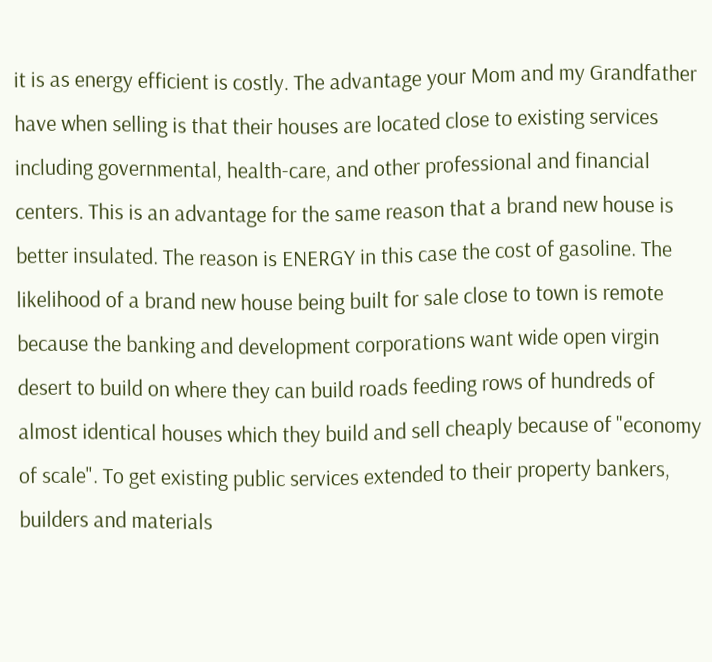it is as energy efficient is costly. The advantage your Mom and my Grandfather have when selling is that their houses are located close to existing services including governmental, health-care, and other professional and financial centers. This is an advantage for the same reason that a brand new house is better insulated. The reason is ENERGY in this case the cost of gasoline. The likelihood of a brand new house being built for sale close to town is remote because the banking and development corporations want wide open virgin desert to build on where they can build roads feeding rows of hundreds of almost identical houses which they build and sell cheaply because of "economy of scale". To get existing public services extended to their property bankers, builders and materials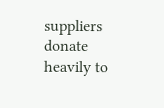suppliers donate heavily to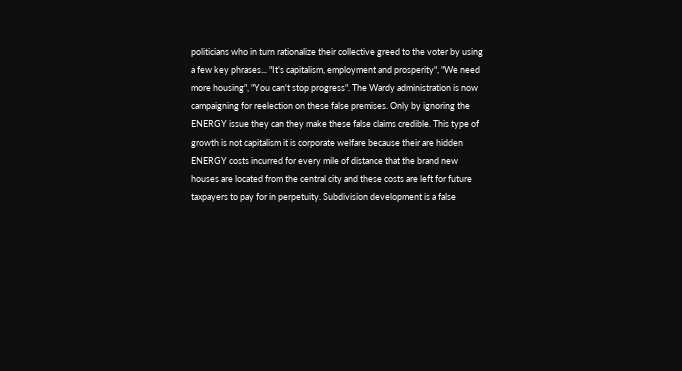politicians who in turn rationalize their collective greed to the voter by using a few key phrases... "It's capitalism, employment and prosperity", "We need more housing", "You can't stop progress". The Wardy administration is now campaigning for reelection on these false premises. Only by ignoring the ENERGY issue they can they make these false claims credible. This type of growth is not capitalism it is corporate welfare because their are hidden ENERGY costs incurred for every mile of distance that the brand new houses are located from the central city and these costs are left for future taxpayers to pay for in perpetuity. Subdivision development is a false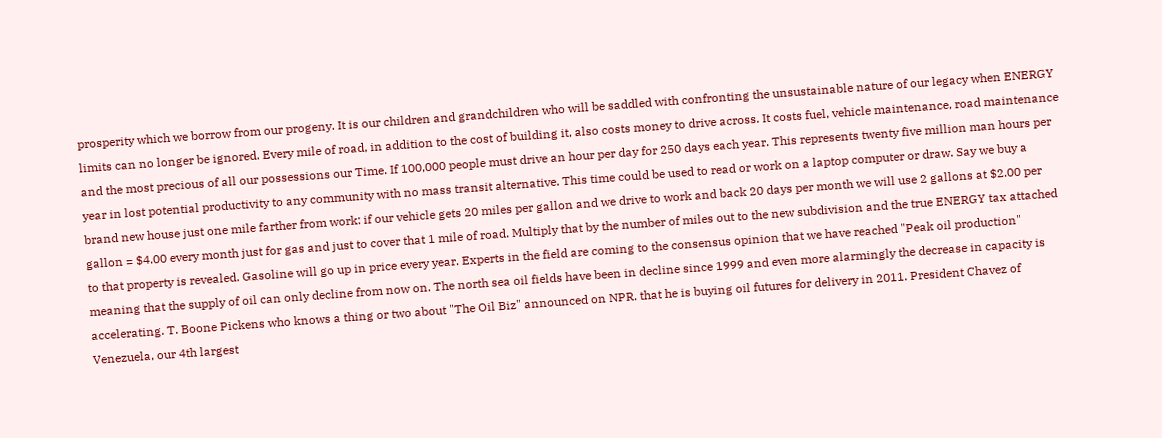prosperity which we borrow from our progeny. It is our children and grandchildren who will be saddled with confronting the unsustainable nature of our legacy when ENERGY limits can no longer be ignored. Every mile of road, in addition to the cost of building it, also costs money to drive across. It costs fuel, vehicle maintenance, road maintenance and the most precious of all our possessions our Time. If 100,000 people must drive an hour per day for 250 days each year. This represents twenty five million man hours per year in lost potential productivity to any community with no mass transit alternative. This time could be used to read or work on a laptop computer or draw. Say we buy a brand new house just one mile farther from work: if our vehicle gets 20 miles per gallon and we drive to work and back 20 days per month we will use 2 gallons at $2.00 per gallon = $4.00 every month just for gas and just to cover that 1 mile of road. Multiply that by the number of miles out to the new subdivision and the true ENERGY tax attached to that property is revealed. Gasoline will go up in price every year. Experts in the field are coming to the consensus opinion that we have reached "Peak oil production" meaning that the supply of oil can only decline from now on. The north sea oil fields have been in decline since 1999 and even more alarmingly the decrease in capacity is accelerating. T. Boone Pickens who knows a thing or two about "The Oil Biz" announced on NPR. that he is buying oil futures for delivery in 2011. President Chavez of Venezuela, our 4th largest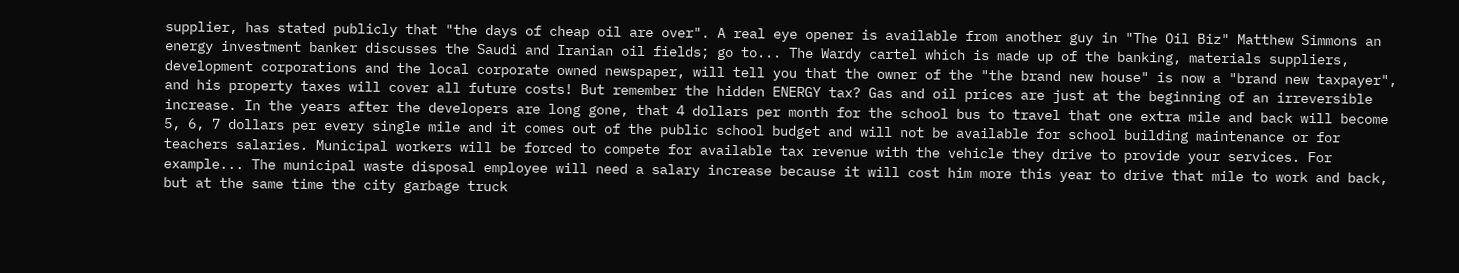supplier, has stated publicly that "the days of cheap oil are over". A real eye opener is available from another guy in "The Oil Biz" Matthew Simmons an energy investment banker discusses the Saudi and Iranian oil fields; go to... The Wardy cartel which is made up of the banking, materials suppliers, development corporations and the local corporate owned newspaper, will tell you that the owner of the "the brand new house" is now a "brand new taxpayer", and his property taxes will cover all future costs! But remember the hidden ENERGY tax? Gas and oil prices are just at the beginning of an irreversible increase. In the years after the developers are long gone, that 4 dollars per month for the school bus to travel that one extra mile and back will become 5, 6, 7 dollars per every single mile and it comes out of the public school budget and will not be available for school building maintenance or for teachers salaries. Municipal workers will be forced to compete for available tax revenue with the vehicle they drive to provide your services. For example... The municipal waste disposal employee will need a salary increase because it will cost him more this year to drive that mile to work and back, but at the same time the city garbage truck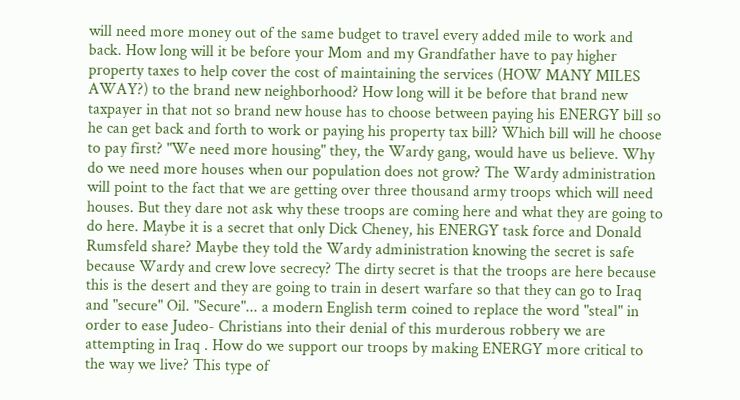will need more money out of the same budget to travel every added mile to work and back. How long will it be before your Mom and my Grandfather have to pay higher property taxes to help cover the cost of maintaining the services (HOW MANY MILES AWAY?) to the brand new neighborhood? How long will it be before that brand new taxpayer in that not so brand new house has to choose between paying his ENERGY bill so he can get back and forth to work or paying his property tax bill? Which bill will he choose to pay first? "We need more housing" they, the Wardy gang, would have us believe. Why do we need more houses when our population does not grow? The Wardy administration will point to the fact that we are getting over three thousand army troops which will need houses. But they dare not ask why these troops are coming here and what they are going to do here. Maybe it is a secret that only Dick Cheney, his ENERGY task force and Donald Rumsfeld share? Maybe they told the Wardy administration knowing the secret is safe because Wardy and crew love secrecy? The dirty secret is that the troops are here because this is the desert and they are going to train in desert warfare so that they can go to Iraq and "secure" Oil. "Secure"... a modern English term coined to replace the word "steal" in order to ease Judeo- Christians into their denial of this murderous robbery we are attempting in Iraq . How do we support our troops by making ENERGY more critical to the way we live? This type of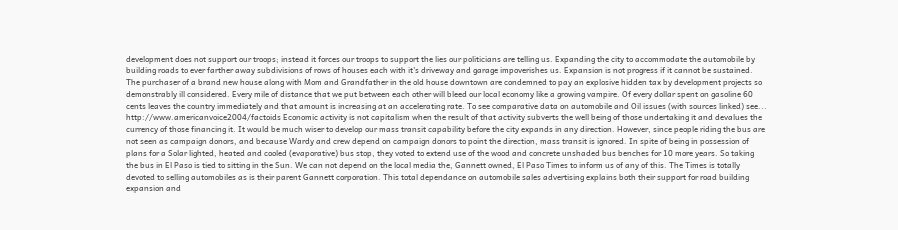development does not support our troops; instead it forces our troops to support the lies our politicians are telling us. Expanding the city to accommodate the automobile by building roads to ever farther away subdivisions of rows of houses each with it's driveway and garage impoverishes us. Expansion is not progress if it cannot be sustained. The purchaser of a brand new house along with Mom and Grandfather in the old house downtown are condemned to pay an explosive hidden tax by development projects so demonstrably ill considered. Every mile of distance that we put between each other will bleed our local economy like a growing vampire. Of every dollar spent on gasoline 60 cents leaves the country immediately and that amount is increasing at an accelerating rate. To see comparative data on automobile and Oil issues (with sources linked) see... http://www.americanvoice2004/factoids Economic activity is not capitalism when the result of that activity subverts the well being of those undertaking it and devalues the currency of those financing it. It would be much wiser to develop our mass transit capability before the city expands in any direction. However, since people riding the bus are not seen as campaign donors, and because Wardy and crew depend on campaign donors to point the direction, mass transit is ignored. In spite of being in possession of plans for a Solar lighted, heated and cooled (evaporative) bus stop, they voted to extend use of the wood and concrete unshaded bus benches for 10 more years. So taking the bus in El Paso is tied to sitting in the Sun. We can not depend on the local media the, Gannett owned, El Paso Times to inform us of any of this. The Times is totally devoted to selling automobiles as is their parent Gannett corporation. This total dependance on automobile sales advertising explains both their support for road building expansion and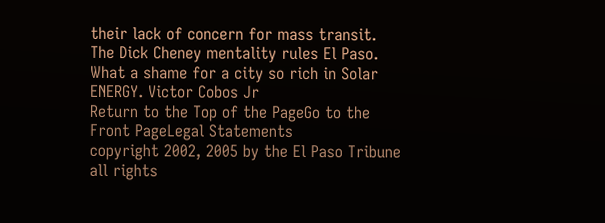their lack of concern for mass transit. The Dick Cheney mentality rules El Paso. What a shame for a city so rich in Solar ENERGY. Victor Cobos Jr
Return to the Top of the PageGo to the Front PageLegal Statements
copyright 2002, 2005 by the El Paso Tribune all rights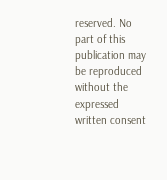reserved. No part of this publication may be reproduced without the expressed written consent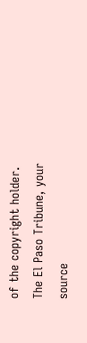of the copyright holder.
The El Paso Tribune, your source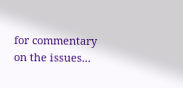for commentary on the issues...